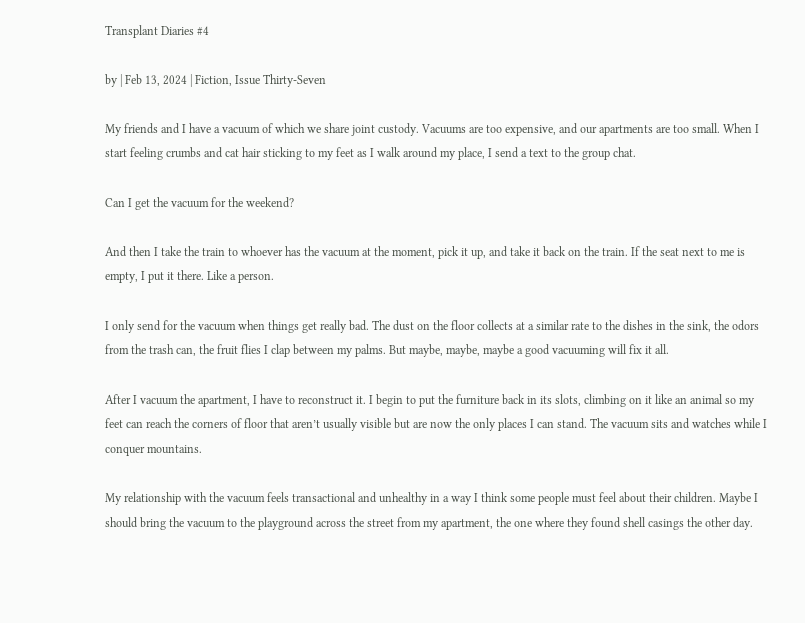Transplant Diaries #4

by | Feb 13, 2024 | Fiction, Issue Thirty-Seven

My friends and I have a vacuum of which we share joint custody. Vacuums are too expensive, and our apartments are too small. When I start feeling crumbs and cat hair sticking to my feet as I walk around my place, I send a text to the group chat.

Can I get the vacuum for the weekend?

And then I take the train to whoever has the vacuum at the moment, pick it up, and take it back on the train. If the seat next to me is empty, I put it there. Like a person.

I only send for the vacuum when things get really bad. The dust on the floor collects at a similar rate to the dishes in the sink, the odors from the trash can, the fruit flies I clap between my palms. But maybe, maybe, maybe a good vacuuming will fix it all.

After I vacuum the apartment, I have to reconstruct it. I begin to put the furniture back in its slots, climbing on it like an animal so my feet can reach the corners of floor that aren’t usually visible but are now the only places I can stand. The vacuum sits and watches while I conquer mountains.

My relationship with the vacuum feels transactional and unhealthy in a way I think some people must feel about their children. Maybe I should bring the vacuum to the playground across the street from my apartment, the one where they found shell casings the other day.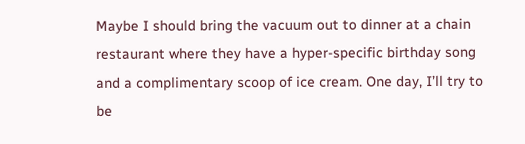Maybe I should bring the vacuum out to dinner at a chain restaurant where they have a hyper-specific birthday song and a complimentary scoop of ice cream. One day, I’ll try to be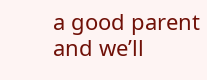a good parent and we’ll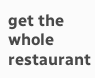get the whole restaurant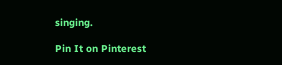singing.

Pin It on Pinterest